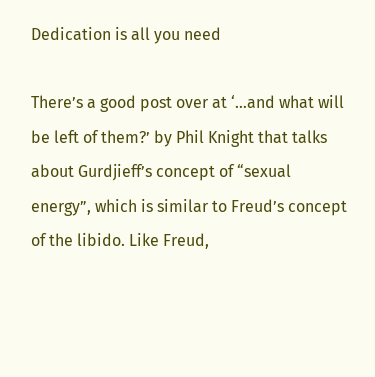Dedication is all you need

There’s a good post over at ‘…and what will be left of them?’ by Phil Knight that talks about Gurdjieff’s concept of “sexual energy”, which is similar to Freud’s concept of the libido. Like Freud,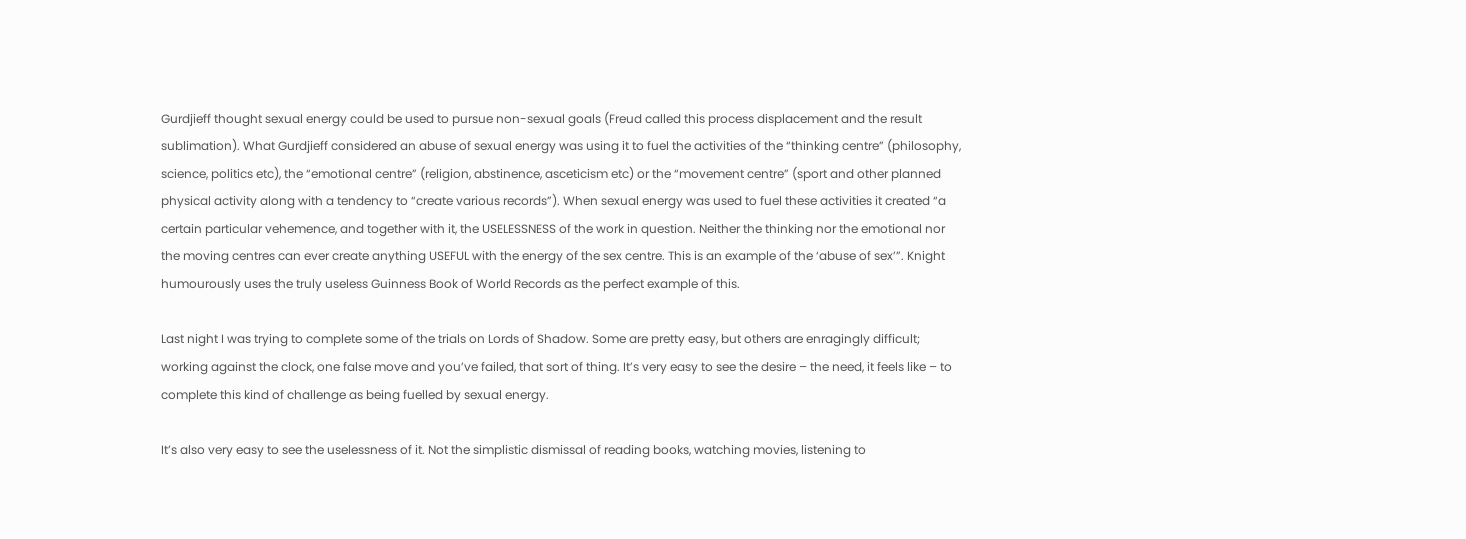Gurdjieff thought sexual energy could be used to pursue non-sexual goals (Freud called this process displacement and the result sublimation). What Gurdjieff considered an abuse of sexual energy was using it to fuel the activities of the “thinking centre” (philosophy, science, politics etc), the “emotional centre” (religion, abstinence, asceticism etc) or the “movement centre” (sport and other planned physical activity along with a tendency to “create various records”). When sexual energy was used to fuel these activities it created “a certain particular vehemence, and together with it, the USELESSNESS of the work in question. Neither the thinking nor the emotional nor the moving centres can ever create anything USEFUL with the energy of the sex centre. This is an example of the ‘abuse of sex’”. Knight humourously uses the truly useless Guinness Book of World Records as the perfect example of this.

Last night I was trying to complete some of the trials on Lords of Shadow. Some are pretty easy, but others are enragingly difficult; working against the clock, one false move and you’ve failed, that sort of thing. It’s very easy to see the desire – the need, it feels like – to complete this kind of challenge as being fuelled by sexual energy.

It’s also very easy to see the uselessness of it. Not the simplistic dismissal of reading books, watching movies, listening to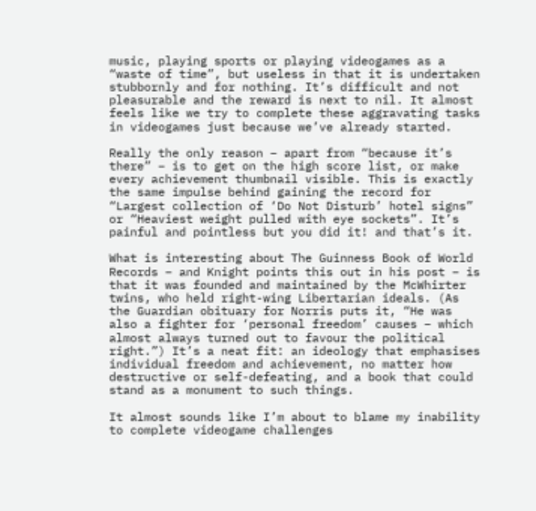music, playing sports or playing videogames as a “waste of time”, but useless in that it is undertaken stubbornly and for nothing. It’s difficult and not pleasurable and the reward is next to nil. It almost feels like we try to complete these aggravating tasks in videogames just because we’ve already started.

Really the only reason – apart from “because it’s there” – is to get on the high score list, or make every achievement thumbnail visible. This is exactly the same impulse behind gaining the record for “Largest collection of ‘Do Not Disturb’ hotel signs” or “Heaviest weight pulled with eye sockets”. It’s painful and pointless but you did it! and that’s it.

What is interesting about The Guinness Book of World Records – and Knight points this out in his post – is that it was founded and maintained by the McWhirter twins, who held right-wing Libertarian ideals. (As the Guardian obituary for Norris puts it, “He was also a fighter for ‘personal freedom’ causes – which almost always turned out to favour the political right.”) It’s a neat fit: an ideology that emphasises individual freedom and achievement, no matter how destructive or self-defeating, and a book that could stand as a monument to such things.

It almost sounds like I’m about to blame my inability to complete videogame challenges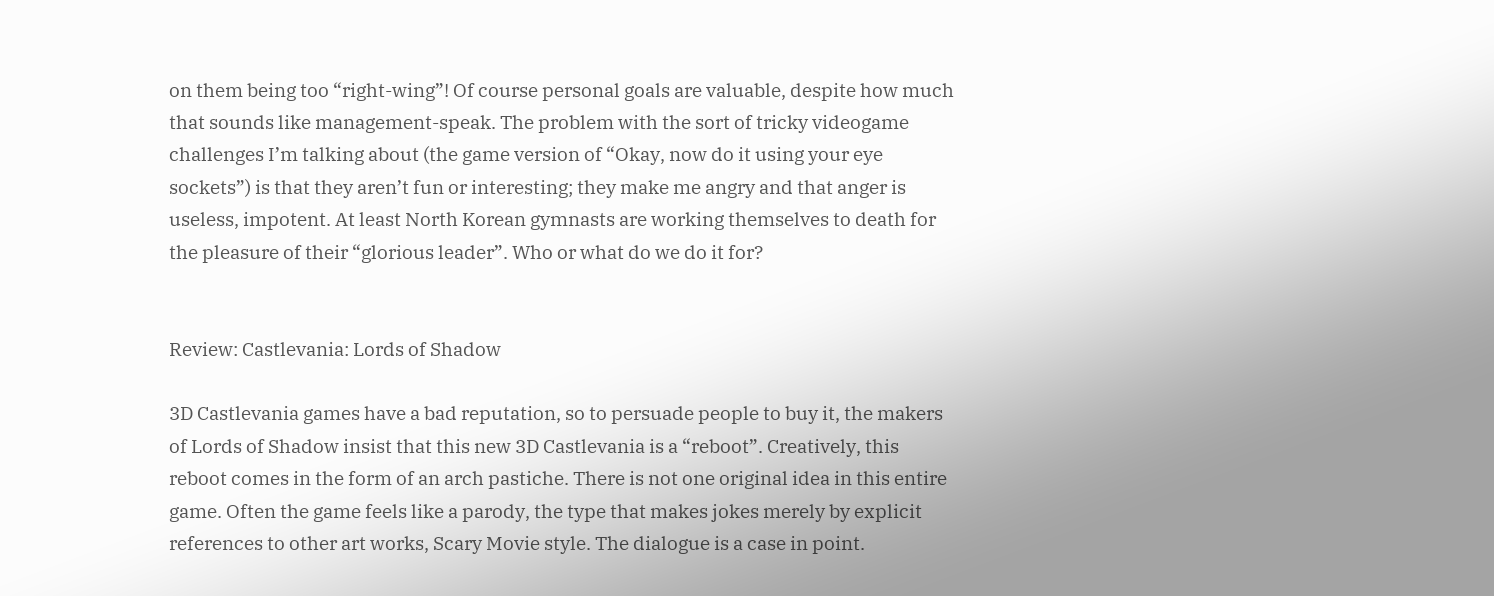on them being too “right-wing”! Of course personal goals are valuable, despite how much that sounds like management-speak. The problem with the sort of tricky videogame challenges I’m talking about (the game version of “Okay, now do it using your eye sockets”) is that they aren’t fun or interesting; they make me angry and that anger is useless, impotent. At least North Korean gymnasts are working themselves to death for the pleasure of their “glorious leader”. Who or what do we do it for?


Review: Castlevania: Lords of Shadow

3D Castlevania games have a bad reputation, so to persuade people to buy it, the makers of Lords of Shadow insist that this new 3D Castlevania is a “reboot”. Creatively, this reboot comes in the form of an arch pastiche. There is not one original idea in this entire game. Often the game feels like a parody, the type that makes jokes merely by explicit references to other art works, Scary Movie style. The dialogue is a case in point.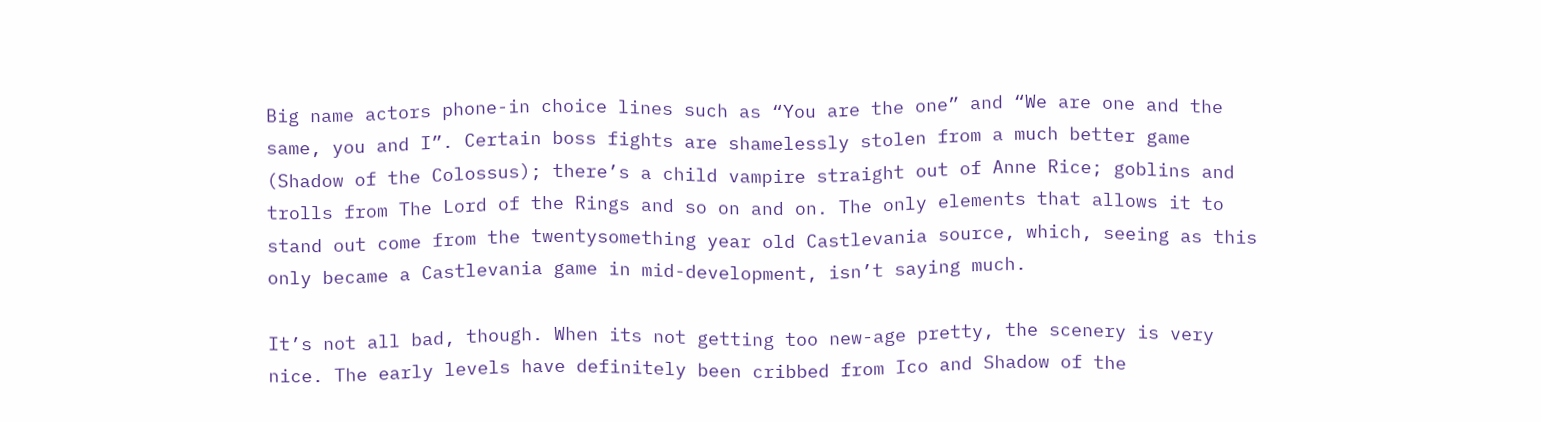Big name actors phone-in choice lines such as “You are the one” and “We are one and the same, you and I”. Certain boss fights are shamelessly stolen from a much better game (Shadow of the Colossus); there’s a child vampire straight out of Anne Rice; goblins and trolls from The Lord of the Rings and so on and on. The only elements that allows it to stand out come from the twentysomething year old Castlevania source, which, seeing as this only became a Castlevania game in mid-development, isn’t saying much.

It’s not all bad, though. When its not getting too new-age pretty, the scenery is very nice. The early levels have definitely been cribbed from Ico and Shadow of the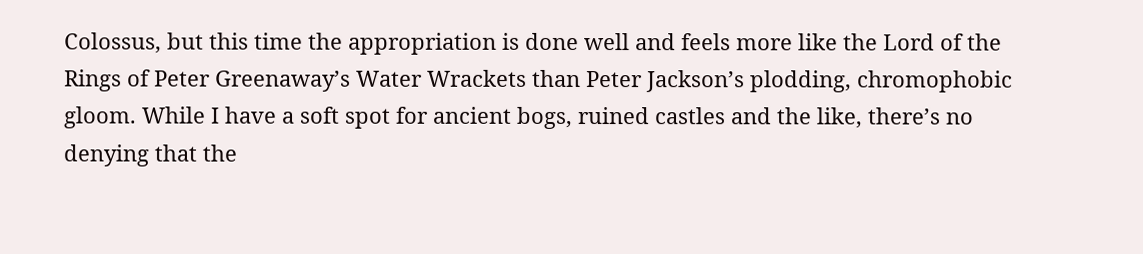Colossus, but this time the appropriation is done well and feels more like the Lord of the Rings of Peter Greenaway’s Water Wrackets than Peter Jackson’s plodding, chromophobic gloom. While I have a soft spot for ancient bogs, ruined castles and the like, there’s no denying that the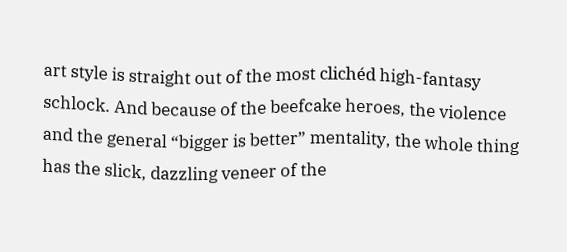art style is straight out of the most clichéd high-fantasy schlock. And because of the beefcake heroes, the violence and the general “bigger is better” mentality, the whole thing has the slick, dazzling veneer of the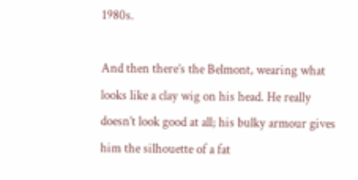1980s.

And then there’s the Belmont, wearing what looks like a clay wig on his head. He really doesn’t look good at all; his bulky armour gives him the silhouette of a fat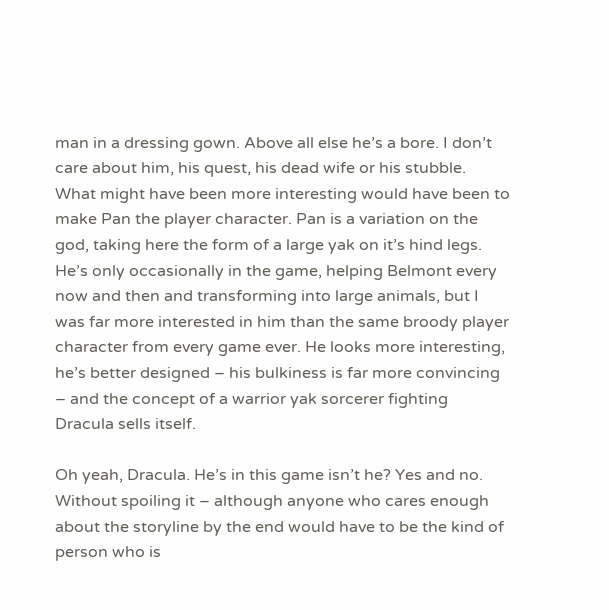man in a dressing gown. Above all else he’s a bore. I don’t care about him, his quest, his dead wife or his stubble. What might have been more interesting would have been to make Pan the player character. Pan is a variation on the god, taking here the form of a large yak on it’s hind legs. He’s only occasionally in the game, helping Belmont every now and then and transforming into large animals, but I was far more interested in him than the same broody player character from every game ever. He looks more interesting, he’s better designed – his bulkiness is far more convincing – and the concept of a warrior yak sorcerer fighting Dracula sells itself.

Oh yeah, Dracula. He’s in this game isn’t he? Yes and no. Without spoiling it – although anyone who cares enough about the storyline by the end would have to be the kind of person who is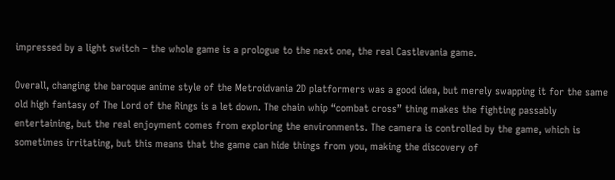impressed by a light switch – the whole game is a prologue to the next one, the real Castlevania game.

Overall, changing the baroque anime style of the Metroidvania 2D platformers was a good idea, but merely swapping it for the same old high fantasy of The Lord of the Rings is a let down. The chain whip “combat cross” thing makes the fighting passably entertaining, but the real enjoyment comes from exploring the environments. The camera is controlled by the game, which is sometimes irritating, but this means that the game can hide things from you, making the discovery of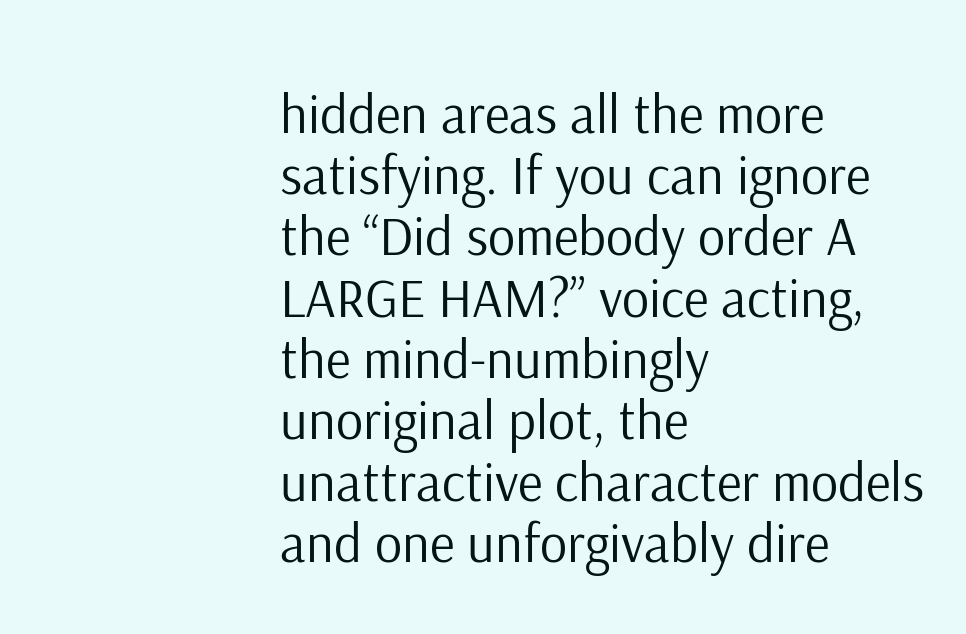hidden areas all the more satisfying. If you can ignore the “Did somebody order A LARGE HAM?” voice acting, the mind-numbingly unoriginal plot, the unattractive character models and one unforgivably dire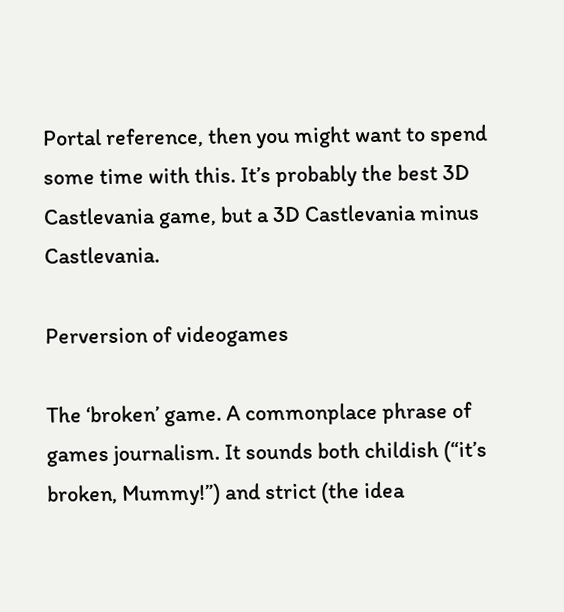Portal reference, then you might want to spend some time with this. It’s probably the best 3D Castlevania game, but a 3D Castlevania minus Castlevania.

Perversion of videogames

The ‘broken’ game. A commonplace phrase of games journalism. It sounds both childish (“it’s broken, Mummy!”) and strict (the idea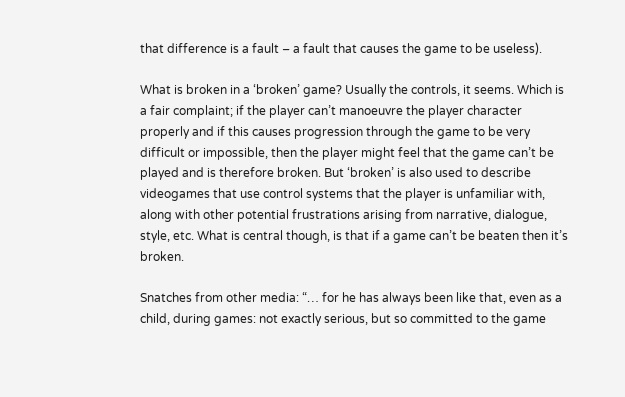that difference is a fault – a fault that causes the game to be useless).

What is broken in a ‘broken’ game? Usually the controls, it seems. Which is a fair complaint; if the player can’t manoeuvre the player character properly and if this causes progression through the game to be very difficult or impossible, then the player might feel that the game can’t be played and is therefore broken. But ‘broken’ is also used to describe videogames that use control systems that the player is unfamiliar with, along with other potential frustrations arising from narrative, dialogue, style, etc. What is central though, is that if a game can’t be beaten then it’s broken.

Snatches from other media: “… for he has always been like that, even as a child, during games: not exactly serious, but so committed to the game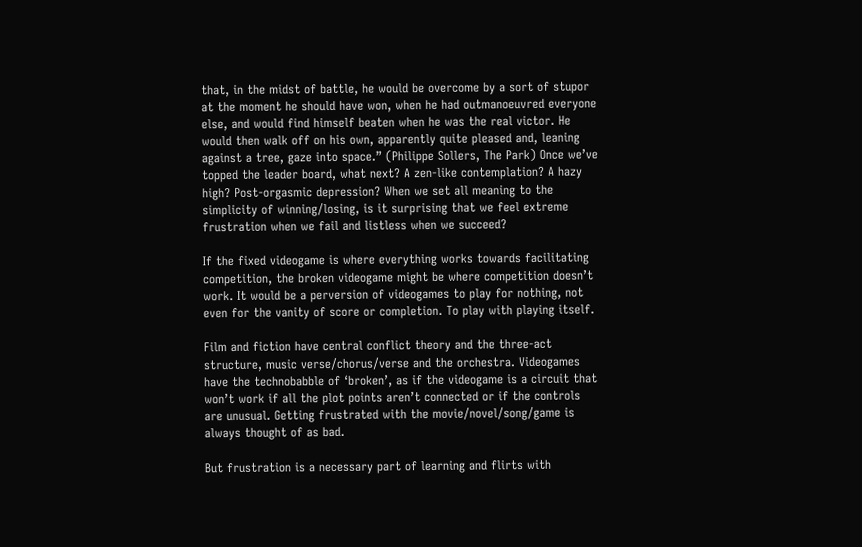that, in the midst of battle, he would be overcome by a sort of stupor at the moment he should have won, when he had outmanoeuvred everyone else, and would find himself beaten when he was the real victor. He would then walk off on his own, apparently quite pleased and, leaning against a tree, gaze into space.” (Philippe Sollers, The Park) Once we’ve topped the leader board, what next? A zen-like contemplation? A hazy high? Post-orgasmic depression? When we set all meaning to the simplicity of winning/losing, is it surprising that we feel extreme frustration when we fail and listless when we succeed?

If the fixed videogame is where everything works towards facilitating competition, the broken videogame might be where competition doesn’t work. It would be a perversion of videogames to play for nothing, not even for the vanity of score or completion. To play with playing itself.

Film and fiction have central conflict theory and the three-act structure, music verse/chorus/verse and the orchestra. Videogames have the technobabble of ‘broken’, as if the videogame is a circuit that won’t work if all the plot points aren’t connected or if the controls are unusual. Getting frustrated with the movie/novel/song/game is always thought of as bad.

But frustration is a necessary part of learning and flirts with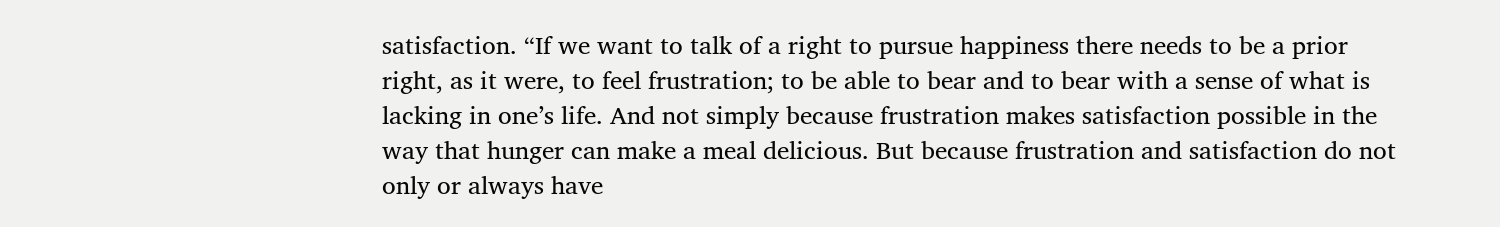satisfaction. “If we want to talk of a right to pursue happiness there needs to be a prior right, as it were, to feel frustration; to be able to bear and to bear with a sense of what is lacking in one’s life. And not simply because frustration makes satisfaction possible in the way that hunger can make a meal delicious. But because frustration and satisfaction do not only or always have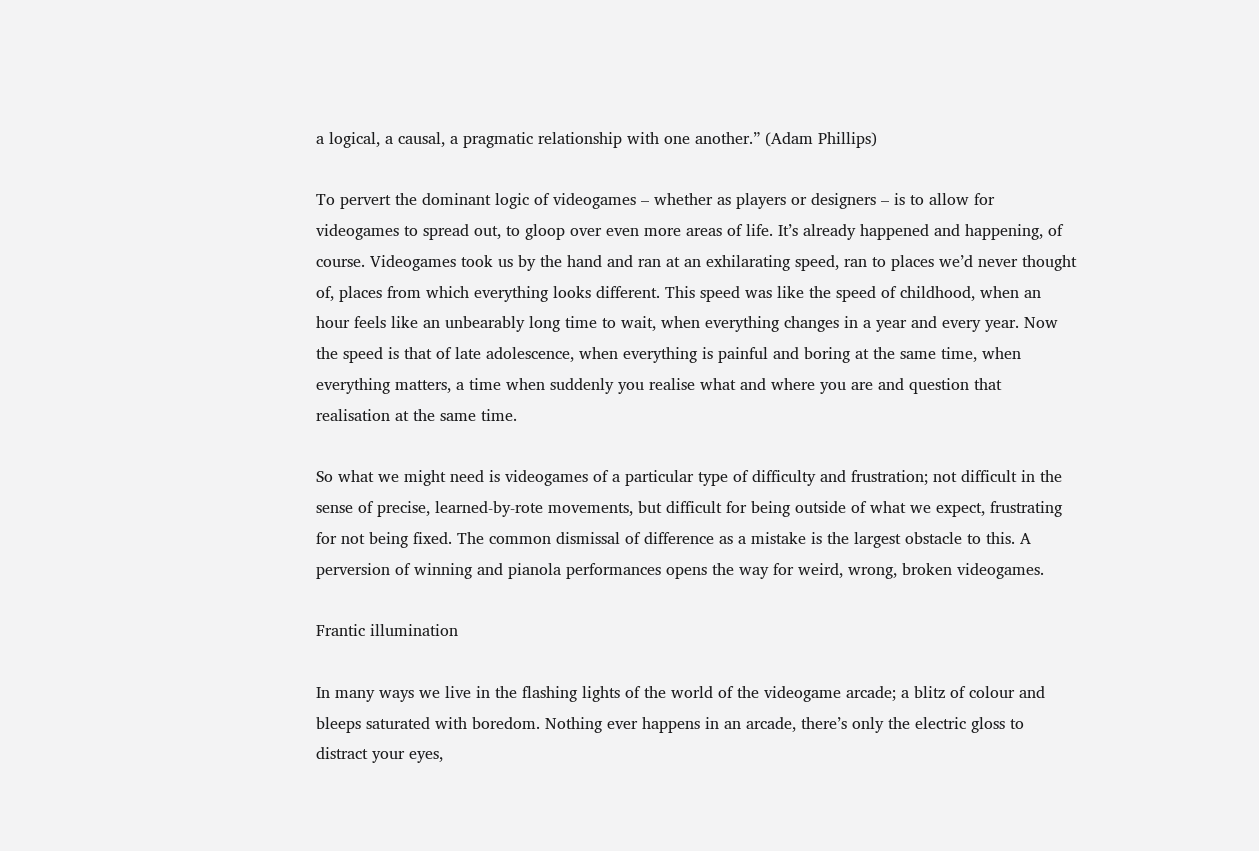a logical, a causal, a pragmatic relationship with one another.” (Adam Phillips)

To pervert the dominant logic of videogames – whether as players or designers – is to allow for videogames to spread out, to gloop over even more areas of life. It’s already happened and happening, of course. Videogames took us by the hand and ran at an exhilarating speed, ran to places we’d never thought of, places from which everything looks different. This speed was like the speed of childhood, when an hour feels like an unbearably long time to wait, when everything changes in a year and every year. Now the speed is that of late adolescence, when everything is painful and boring at the same time, when everything matters, a time when suddenly you realise what and where you are and question that realisation at the same time.

So what we might need is videogames of a particular type of difficulty and frustration; not difficult in the sense of precise, learned-by-rote movements, but difficult for being outside of what we expect, frustrating for not being fixed. The common dismissal of difference as a mistake is the largest obstacle to this. A perversion of winning and pianola performances opens the way for weird, wrong, broken videogames.

Frantic illumination

In many ways we live in the flashing lights of the world of the videogame arcade; a blitz of colour and bleeps saturated with boredom. Nothing ever happens in an arcade, there’s only the electric gloss to distract your eyes,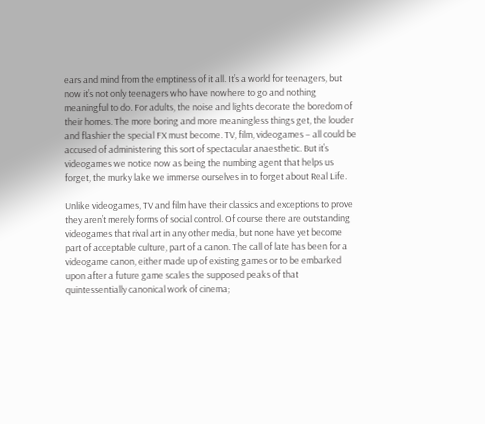ears and mind from the emptiness of it all. It’s a world for teenagers, but now it’s not only teenagers who have nowhere to go and nothing meaningful to do. For adults, the noise and lights decorate the boredom of their homes. The more boring and more meaningless things get, the louder and flashier the special FX must become. TV, film, videogames – all could be accused of administering this sort of spectacular anaesthetic. But it’s videogames we notice now as being the numbing agent that helps us forget, the murky lake we immerse ourselves in to forget about Real Life.

Unlike videogames, TV and film have their classics and exceptions to prove they aren’t merely forms of social control. Of course there are outstanding videogames that rival art in any other media, but none have yet become part of acceptable culture, part of a canon. The call of late has been for a videogame canon, either made up of existing games or to be embarked upon after a future game scales the supposed peaks of that quintessentially canonical work of cinema;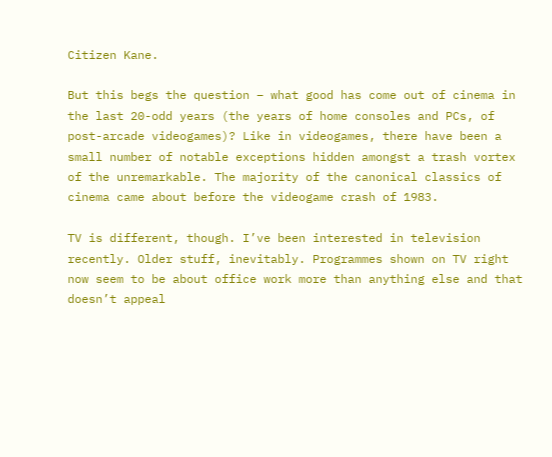Citizen Kane.

But this begs the question – what good has come out of cinema in the last 20-odd years (the years of home consoles and PCs, of post-arcade videogames)? Like in videogames, there have been a small number of notable exceptions hidden amongst a trash vortex of the unremarkable. The majority of the canonical classics of cinema came about before the videogame crash of 1983.

TV is different, though. I’ve been interested in television recently. Older stuff, inevitably. Programmes shown on TV right now seem to be about office work more than anything else and that doesn’t appeal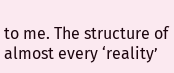to me. The structure of almost every ‘reality’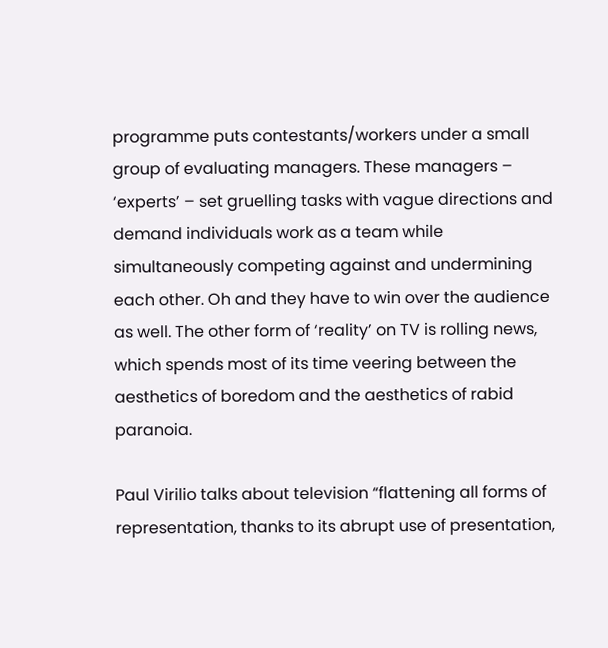programme puts contestants/workers under a small group of evaluating managers. These managers – ‘experts’ – set gruelling tasks with vague directions and demand individuals work as a team while simultaneously competing against and undermining each other. Oh and they have to win over the audience as well. The other form of ‘reality’ on TV is rolling news, which spends most of its time veering between the aesthetics of boredom and the aesthetics of rabid paranoia.

Paul Virilio talks about television “flattening all forms of representation, thanks to its abrupt use of presentation,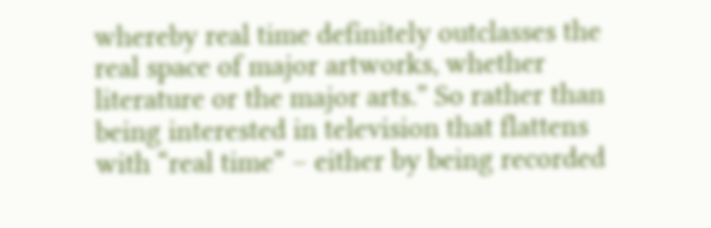whereby real time definitely outclasses the real space of major artworks, whether literature or the major arts.” So rather than being interested in television that flattens with “real time” – either by being recorded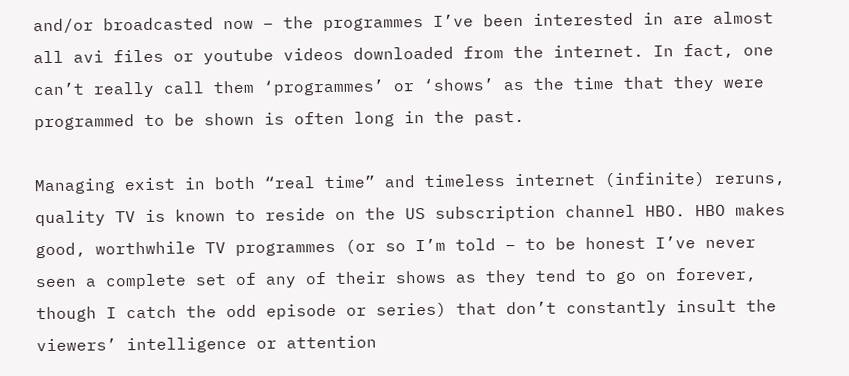and/or broadcasted now – the programmes I’ve been interested in are almost all avi files or youtube videos downloaded from the internet. In fact, one can’t really call them ‘programmes’ or ‘shows’ as the time that they were programmed to be shown is often long in the past.

Managing exist in both “real time” and timeless internet (infinite) reruns, quality TV is known to reside on the US subscription channel HBO. HBO makes good, worthwhile TV programmes (or so I’m told – to be honest I’ve never seen a complete set of any of their shows as they tend to go on forever, though I catch the odd episode or series) that don’t constantly insult the viewers’ intelligence or attention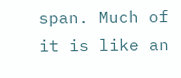span. Much of it is like an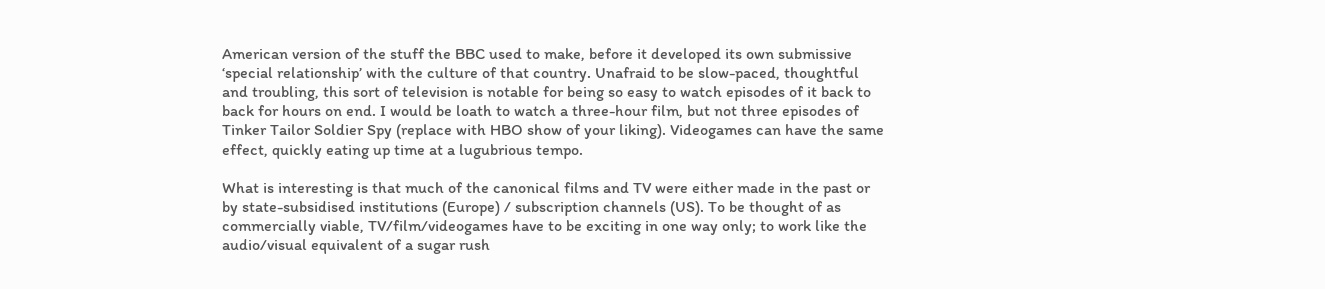American version of the stuff the BBC used to make, before it developed its own submissive ‘special relationship’ with the culture of that country. Unafraid to be slow-paced, thoughtful and troubling, this sort of television is notable for being so easy to watch episodes of it back to back for hours on end. I would be loath to watch a three-hour film, but not three episodes of Tinker Tailor Soldier Spy (replace with HBO show of your liking). Videogames can have the same effect, quickly eating up time at a lugubrious tempo.

What is interesting is that much of the canonical films and TV were either made in the past or by state-subsidised institutions (Europe) / subscription channels (US). To be thought of as commercially viable, TV/film/videogames have to be exciting in one way only; to work like the audio/visual equivalent of a sugar rush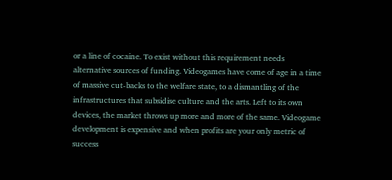or a line of cocaine. To exist without this requirement needs alternative sources of funding. Videogames have come of age in a time of massive cut-backs to the welfare state, to a dismantling of the infrastructures that subsidise culture and the arts. Left to its own devices, the market throws up more and more of the same. Videogame development is expensive and when profits are your only metric of success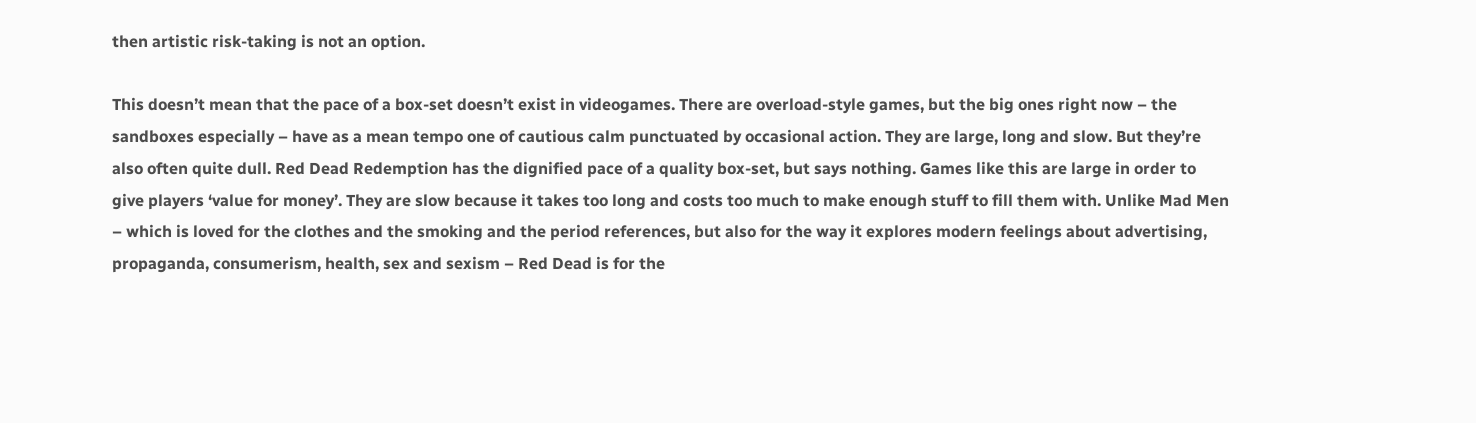then artistic risk-taking is not an option.

This doesn’t mean that the pace of a box-set doesn’t exist in videogames. There are overload-style games, but the big ones right now – the sandboxes especially – have as a mean tempo one of cautious calm punctuated by occasional action. They are large, long and slow. But they’re also often quite dull. Red Dead Redemption has the dignified pace of a quality box-set, but says nothing. Games like this are large in order to give players ‘value for money’. They are slow because it takes too long and costs too much to make enough stuff to fill them with. Unlike Mad Men – which is loved for the clothes and the smoking and the period references, but also for the way it explores modern feelings about advertising, propaganda, consumerism, health, sex and sexism – Red Dead is for the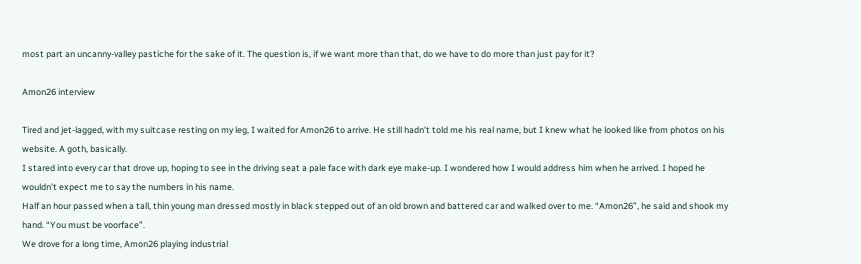most part an uncanny-valley pastiche for the sake of it. The question is, if we want more than that, do we have to do more than just pay for it?

Amon26 interview

Tired and jet-lagged, with my suitcase resting on my leg, I waited for Amon26 to arrive. He still hadn’t told me his real name, but I knew what he looked like from photos on his website. A goth, basically.
I stared into every car that drove up, hoping to see in the driving seat a pale face with dark eye make-up. I wondered how I would address him when he arrived. I hoped he wouldn’t expect me to say the numbers in his name.
Half an hour passed when a tall, thin young man dressed mostly in black stepped out of an old brown and battered car and walked over to me. “Amon26”, he said and shook my hand. “You must be voorface”.
We drove for a long time, Amon26 playing industrial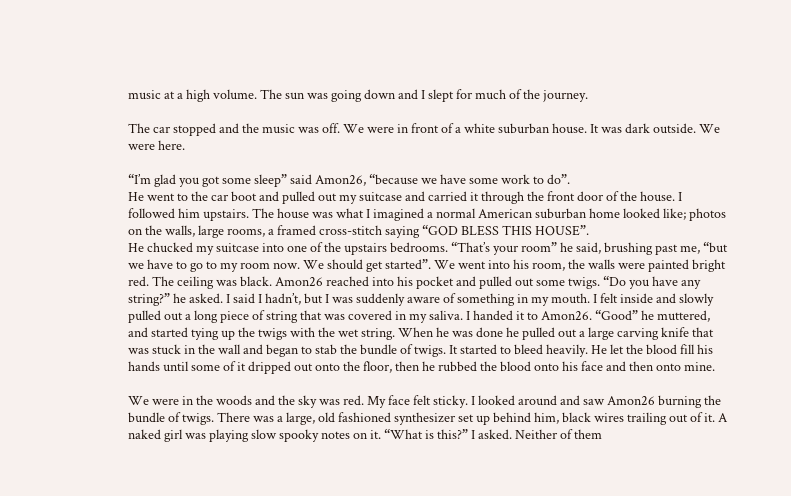music at a high volume. The sun was going down and I slept for much of the journey.

The car stopped and the music was off. We were in front of a white suburban house. It was dark outside. We were here.

“I’m glad you got some sleep” said Amon26, “because we have some work to do”.
He went to the car boot and pulled out my suitcase and carried it through the front door of the house. I followed him upstairs. The house was what I imagined a normal American suburban home looked like; photos on the walls, large rooms, a framed cross-stitch saying “GOD BLESS THIS HOUSE”.
He chucked my suitcase into one of the upstairs bedrooms. “That’s your room” he said, brushing past me, “but we have to go to my room now. We should get started”. We went into his room, the walls were painted bright red. The ceiling was black. Amon26 reached into his pocket and pulled out some twigs. “Do you have any string?” he asked. I said I hadn’t, but I was suddenly aware of something in my mouth. I felt inside and slowly pulled out a long piece of string that was covered in my saliva. I handed it to Amon26. “Good” he muttered, and started tying up the twigs with the wet string. When he was done he pulled out a large carving knife that was stuck in the wall and began to stab the bundle of twigs. It started to bleed heavily. He let the blood fill his hands until some of it dripped out onto the floor, then he rubbed the blood onto his face and then onto mine.

We were in the woods and the sky was red. My face felt sticky. I looked around and saw Amon26 burning the bundle of twigs. There was a large, old fashioned synthesizer set up behind him, black wires trailing out of it. A naked girl was playing slow spooky notes on it. “What is this?” I asked. Neither of them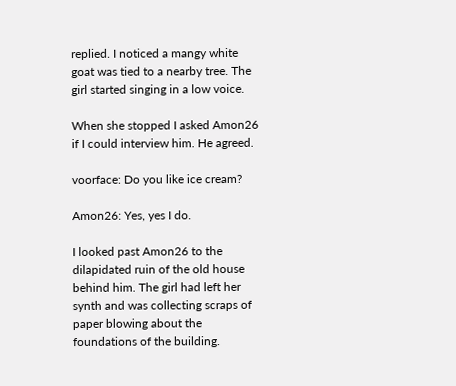replied. I noticed a mangy white goat was tied to a nearby tree. The girl started singing in a low voice.

When she stopped I asked Amon26 if I could interview him. He agreed.

voorface: Do you like ice cream?

Amon26: Yes, yes I do.

I looked past Amon26 to the dilapidated ruin of the old house behind him. The girl had left her synth and was collecting scraps of paper blowing about the foundations of the building.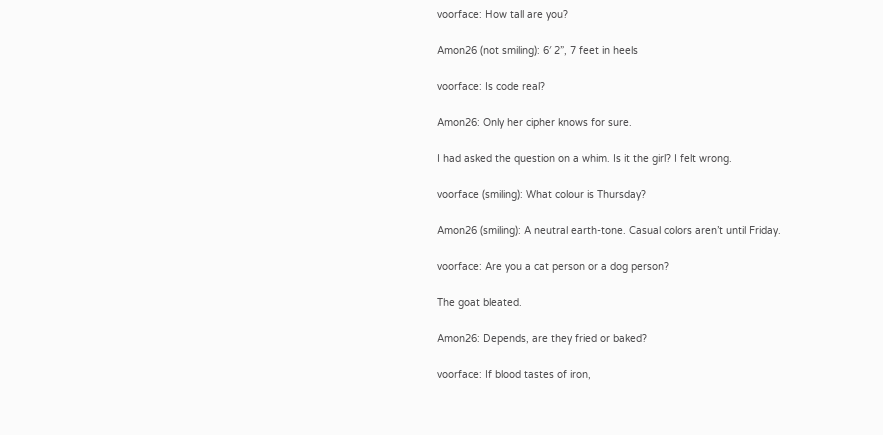voorface: How tall are you?

Amon26 (not smiling): 6′ 2”, 7 feet in heels

voorface: Is code real?

Amon26: Only her cipher knows for sure.

I had asked the question on a whim. Is it the girl? I felt wrong.

voorface (smiling): What colour is Thursday?

Amon26 (smiling): A neutral earth-tone. Casual colors aren’t until Friday.

voorface: Are you a cat person or a dog person?

The goat bleated.

Amon26: Depends, are they fried or baked?

voorface: If blood tastes of iron,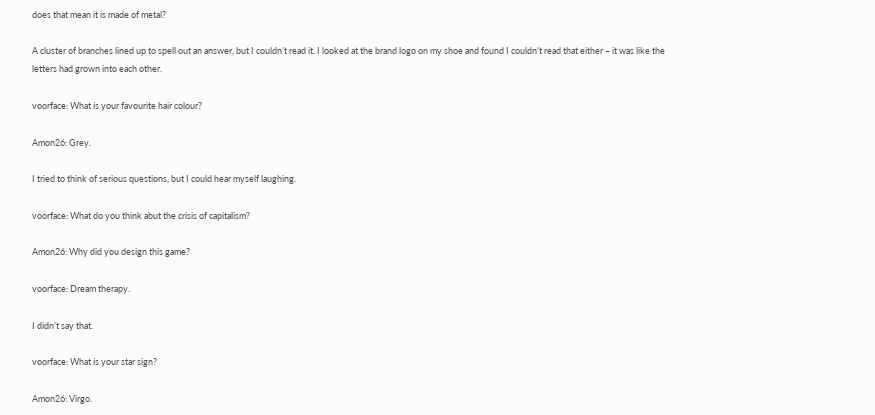does that mean it is made of metal?

A cluster of branches lined up to spell out an answer, but I couldn’t read it. I looked at the brand logo on my shoe and found I couldn’t read that either – it was like the letters had grown into each other.

voorface: What is your favourite hair colour?

Amon26: Grey.

I tried to think of serious questions, but I could hear myself laughing.

voorface: What do you think abut the crisis of capitalism?

Amon26: Why did you design this game?

voorface: Dream therapy.

I didn’t say that.

voorface: What is your star sign?

Amon26: Virgo.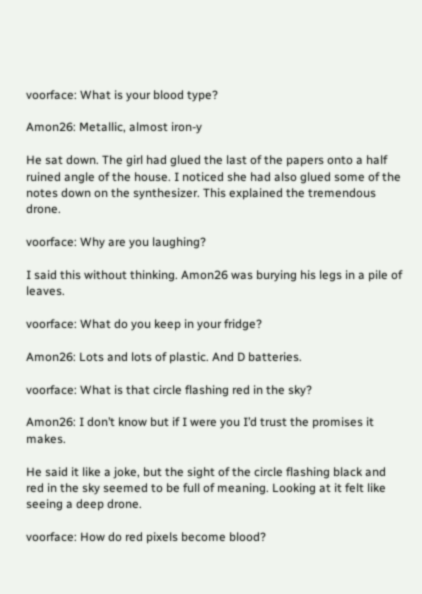voorface: What is your blood type?

Amon26: Metallic, almost iron-y

He sat down. The girl had glued the last of the papers onto a half ruined angle of the house. I noticed she had also glued some of the notes down on the synthesizer. This explained the tremendous drone.

voorface: Why are you laughing?

I said this without thinking. Amon26 was burying his legs in a pile of leaves.

voorface: What do you keep in your fridge?

Amon26: Lots and lots of plastic. And D batteries.

voorface: What is that circle flashing red in the sky?

Amon26: I don’t know but if I were you I’d trust the promises it makes.

He said it like a joke, but the sight of the circle flashing black and red in the sky seemed to be full of meaning. Looking at it felt like seeing a deep drone.

voorface: How do red pixels become blood?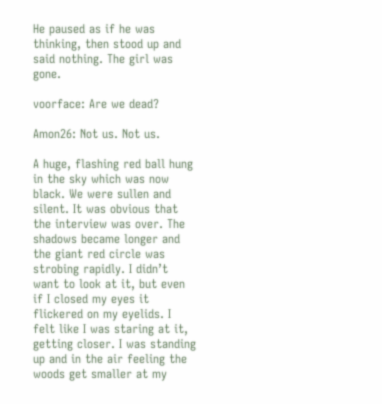He paused as if he was thinking, then stood up and said nothing. The girl was gone.

voorface: Are we dead?

Amon26: Not us. Not us.

A huge, flashing red ball hung in the sky which was now black. We were sullen and silent. It was obvious that the interview was over. The shadows became longer and the giant red circle was strobing rapidly. I didn’t want to look at it, but even if I closed my eyes it flickered on my eyelids. I felt like I was staring at it, getting closer. I was standing up and in the air feeling the woods get smaller at my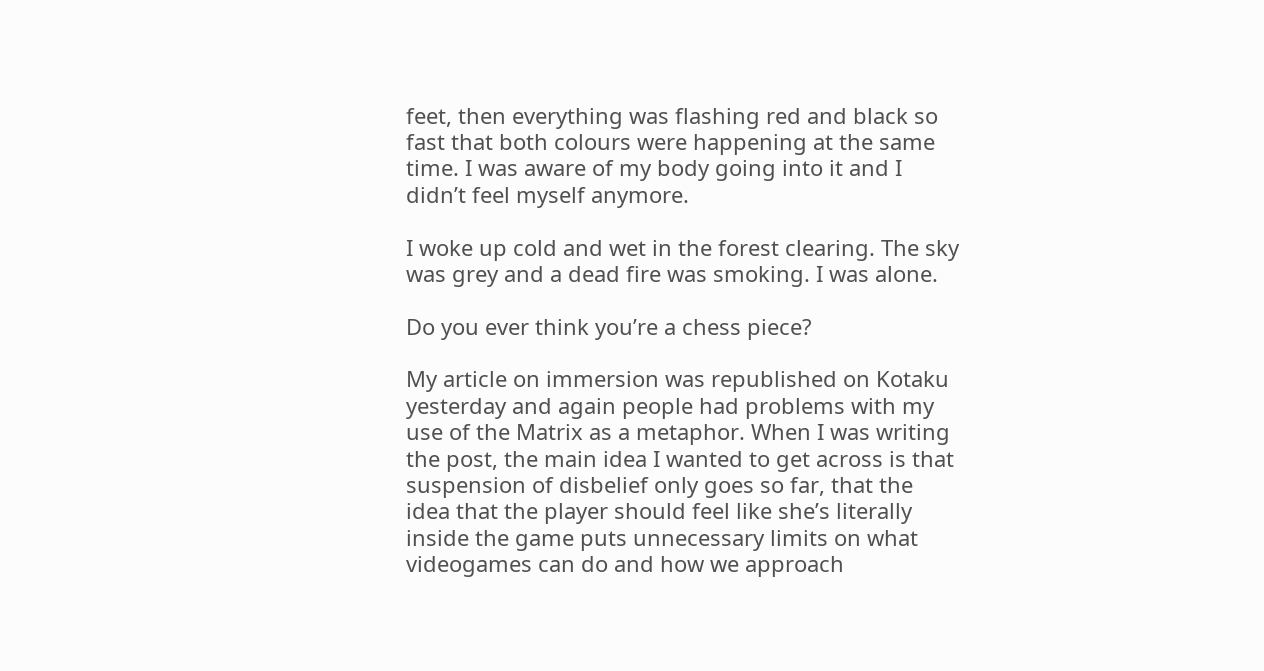feet, then everything was flashing red and black so fast that both colours were happening at the same time. I was aware of my body going into it and I didn’t feel myself anymore.

I woke up cold and wet in the forest clearing. The sky was grey and a dead fire was smoking. I was alone.

Do you ever think you’re a chess piece?

My article on immersion was republished on Kotaku yesterday and again people had problems with my use of the Matrix as a metaphor. When I was writing the post, the main idea I wanted to get across is that suspension of disbelief only goes so far, that the idea that the player should feel like she’s literally inside the game puts unnecessary limits on what videogames can do and how we approach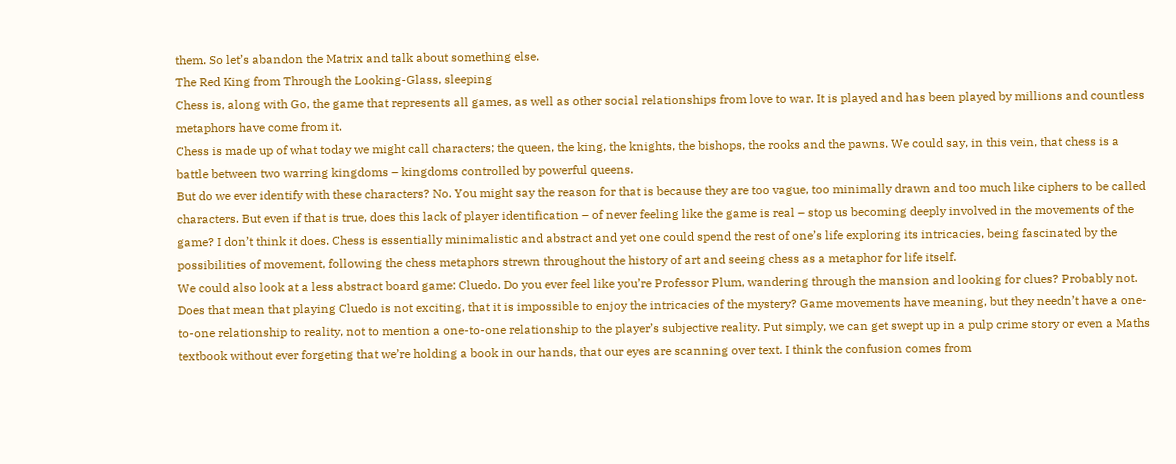them. So let’s abandon the Matrix and talk about something else.
The Red King from Through the Looking-Glass, sleeping
Chess is, along with Go, the game that represents all games, as well as other social relationships from love to war. It is played and has been played by millions and countless metaphors have come from it.
Chess is made up of what today we might call characters; the queen, the king, the knights, the bishops, the rooks and the pawns. We could say, in this vein, that chess is a battle between two warring kingdoms – kingdoms controlled by powerful queens.
But do we ever identify with these characters? No. You might say the reason for that is because they are too vague, too minimally drawn and too much like ciphers to be called characters. But even if that is true, does this lack of player identification – of never feeling like the game is real – stop us becoming deeply involved in the movements of the game? I don’t think it does. Chess is essentially minimalistic and abstract and yet one could spend the rest of one’s life exploring its intricacies, being fascinated by the possibilities of movement, following the chess metaphors strewn throughout the history of art and seeing chess as a metaphor for life itself.
We could also look at a less abstract board game: Cluedo. Do you ever feel like you’re Professor Plum, wandering through the mansion and looking for clues? Probably not. Does that mean that playing Cluedo is not exciting, that it is impossible to enjoy the intricacies of the mystery? Game movements have meaning, but they needn’t have a one-to-one relationship to reality, not to mention a one-to-one relationship to the player’s subjective reality. Put simply, we can get swept up in a pulp crime story or even a Maths textbook without ever forgeting that we’re holding a book in our hands, that our eyes are scanning over text. I think the confusion comes from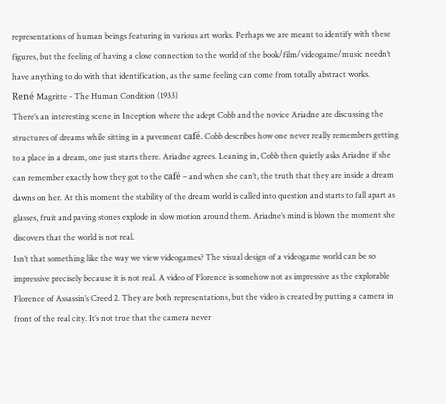representations of human beings featuring in various art works. Perhaps we are meant to identify with these figures, but the feeling of having a close connection to the world of the book/film/videogame/music needn’t have anything to do with that identification, as the same feeling can come from totally abstract works.
René Magritte - The Human Condition (1933)
There’s an interesting scene in Inception where the adept Cobb and the novice Ariadne are discussing the structures of dreams while sitting in a pavement café. Cobb describes how one never really remembers getting to a place in a dream, one just starts there. Ariadne agrees. Leaning in, Cobb then quietly asks Ariadne if she can remember exactly how they got to the café – and when she can’t, the truth that they are inside a dream dawns on her. At this moment the stability of the dream world is called into question and starts to fall apart as glasses, fruit and paving stones explode in slow motion around them. Ariadne’s mind is blown the moment she discovers that the world is not real.
Isn’t that something like the way we view videogames? The visual design of a videogame world can be so impressive precisely because it is not real. A video of Florence is somehow not as impressive as the explorable Florence of Assassin’s Creed 2. They are both representations, but the video is created by putting a camera in front of the real city. It’s not true that the camera never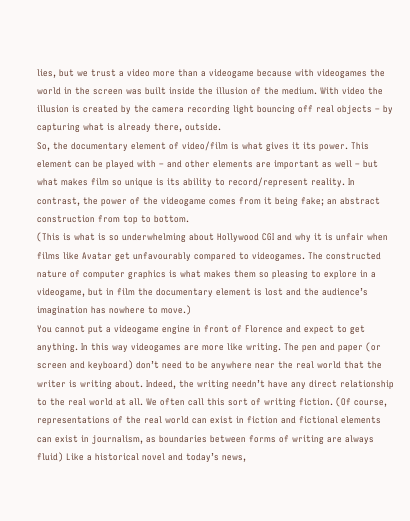lies, but we trust a video more than a videogame because with videogames the world in the screen was built inside the illusion of the medium. With video the illusion is created by the camera recording light bouncing off real objects – by capturing what is already there, outside.
So, the documentary element of video/film is what gives it its power. This element can be played with – and other elements are important as well – but what makes film so unique is its ability to record/represent reality. In contrast, the power of the videogame comes from it being fake; an abstract construction from top to bottom.
(This is what is so underwhelming about Hollywood CGI and why it is unfair when films like Avatar get unfavourably compared to videogames. The constructed nature of computer graphics is what makes them so pleasing to explore in a videogame, but in film the documentary element is lost and the audience’s imagination has nowhere to move.)
You cannot put a videogame engine in front of Florence and expect to get anything. In this way videogames are more like writing. The pen and paper (or screen and keyboard) don’t need to be anywhere near the real world that the writer is writing about. Indeed, the writing needn’t have any direct relationship to the real world at all. We often call this sort of writing fiction. (Of course, representations of the real world can exist in fiction and fictional elements can exist in journalism, as boundaries between forms of writing are always fluid) Like a historical novel and today’s news,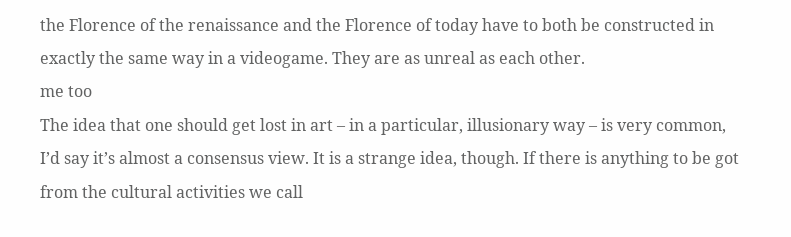the Florence of the renaissance and the Florence of today have to both be constructed in exactly the same way in a videogame. They are as unreal as each other.
me too
The idea that one should get lost in art – in a particular, illusionary way – is very common, I’d say it’s almost a consensus view. It is a strange idea, though. If there is anything to be got from the cultural activities we call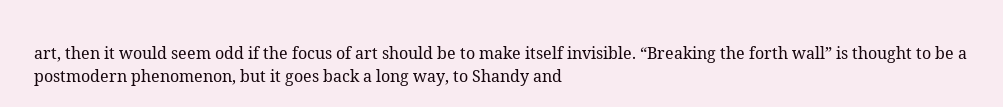art, then it would seem odd if the focus of art should be to make itself invisible. “Breaking the forth wall” is thought to be a postmodern phenomenon, but it goes back a long way, to Shandy and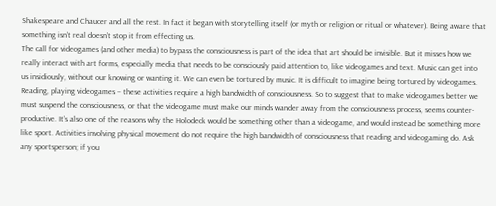Shakespeare and Chaucer and all the rest. In fact it began with storytelling itself (or myth or religion or ritual or whatever). Being aware that something isn’t real doesn’t stop it from effecting us.
The call for videogames (and other media) to bypass the consciousness is part of the idea that art should be invisible. But it misses how we really interact with art forms, especially media that needs to be consciously paid attention to, like videogames and text. Music can get into us insidiously, without our knowing or wanting it. We can even be tortured by music. It is difficult to imagine being tortured by videogames.
Reading, playing videogames – these activities require a high bandwidth of consciousness. So to suggest that to make videogames better we must suspend the consciousness, or that the videogame must make our minds wander away from the consciousness process, seems counter-productive. It’s also one of the reasons why the Holodeck would be something other than a videogame, and would instead be something more like sport. Activities involving physical movement do not require the high bandwidth of consciousness that reading and videogaming do. Ask any sportsperson; if you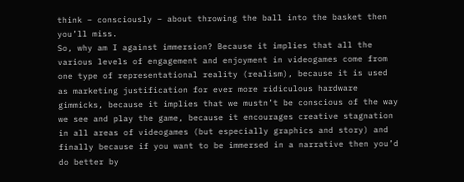think – consciously – about throwing the ball into the basket then you’ll miss.
So, why am I against immersion? Because it implies that all the various levels of engagement and enjoyment in videogames come from one type of representational reality (realism), because it is used as marketing justification for ever more ridiculous hardware gimmicks, because it implies that we mustn’t be conscious of the way we see and play the game, because it encourages creative stagnation in all areas of videogames (but especially graphics and story) and finally because if you want to be immersed in a narrative then you’d do better by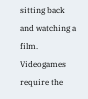sitting back and watching a film. Videogames require the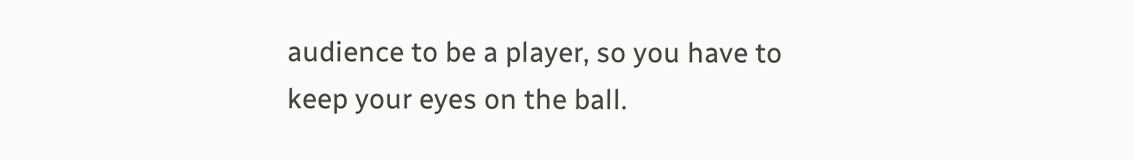audience to be a player, so you have to keep your eyes on the ball.